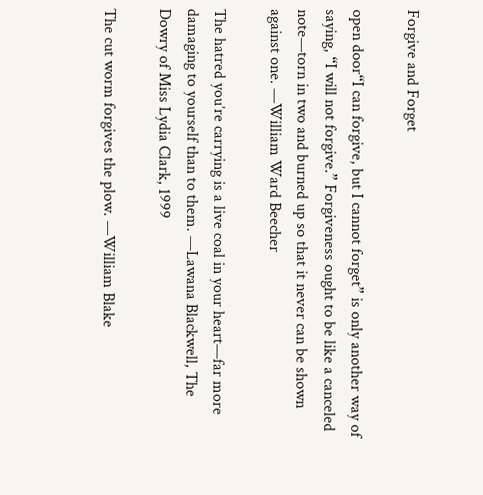Forgive and Forget

open door“I can forgive, but I cannot forget” is only another way of saying, “I will not forgive.” Forgiveness ought to be like a canceled note—torn in two and burned up so that it never can be shown against one. —William Ward Beecher

The hatred you’re carrying is a live coal in your heart—far more damaging to yourself than to them. —Lawana Blackwell, The Dowry of Miss Lydia Clark, 1999

The cut worm forgives the plow. —William Blake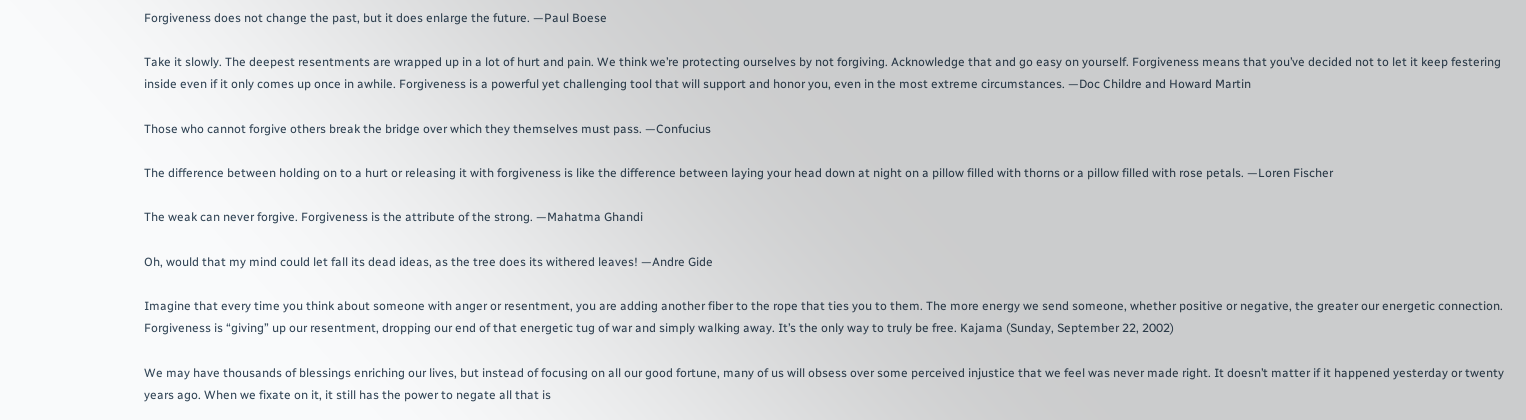Forgiveness does not change the past, but it does enlarge the future. —Paul Boese

Take it slowly. The deepest resentments are wrapped up in a lot of hurt and pain. We think we’re protecting ourselves by not forgiving. Acknowledge that and go easy on yourself. Forgiveness means that you’ve decided not to let it keep festering inside even if it only comes up once in awhile. Forgiveness is a powerful yet challenging tool that will support and honor you, even in the most extreme circumstances. —Doc Childre and Howard Martin

Those who cannot forgive others break the bridge over which they themselves must pass. —Confucius

The difference between holding on to a hurt or releasing it with forgiveness is like the difference between laying your head down at night on a pillow filled with thorns or a pillow filled with rose petals. —Loren Fischer

The weak can never forgive. Forgiveness is the attribute of the strong. —Mahatma Ghandi

Oh, would that my mind could let fall its dead ideas, as the tree does its withered leaves! —Andre Gide

Imagine that every time you think about someone with anger or resentment, you are adding another fiber to the rope that ties you to them. The more energy we send someone, whether positive or negative, the greater our energetic connection. Forgiveness is “giving” up our resentment, dropping our end of that energetic tug of war and simply walking away. It’s the only way to truly be free. Kajama (Sunday, September 22, 2002)

We may have thousands of blessings enriching our lives, but instead of focusing on all our good fortune, many of us will obsess over some perceived injustice that we feel was never made right. It doesn’t matter if it happened yesterday or twenty years ago. When we fixate on it, it still has the power to negate all that is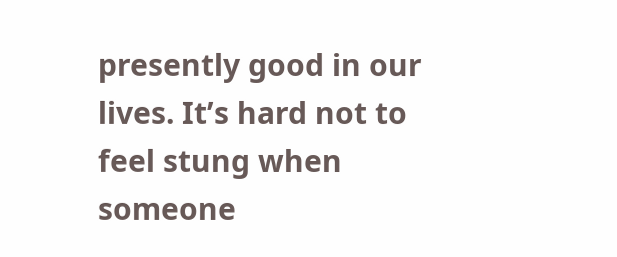presently good in our lives. It’s hard not to feel stung when someone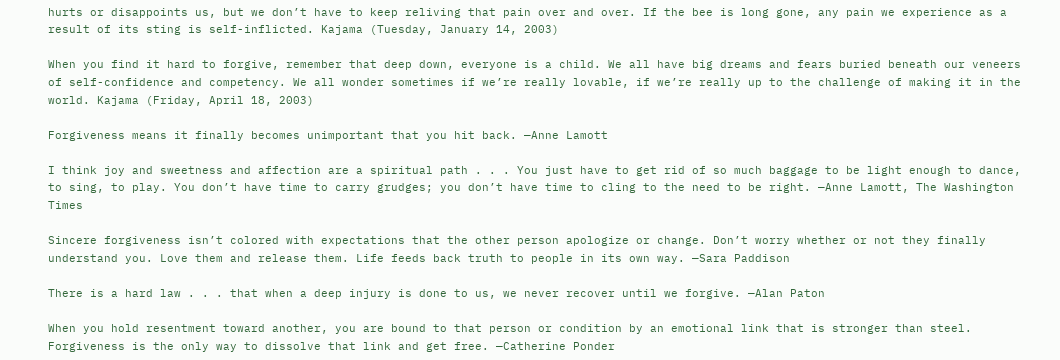hurts or disappoints us, but we don’t have to keep reliving that pain over and over. If the bee is long gone, any pain we experience as a result of its sting is self-inflicted. Kajama (Tuesday, January 14, 2003)

When you find it hard to forgive, remember that deep down, everyone is a child. We all have big dreams and fears buried beneath our veneers of self-confidence and competency. We all wonder sometimes if we’re really lovable, if we’re really up to the challenge of making it in the world. Kajama (Friday, April 18, 2003)

Forgiveness means it finally becomes unimportant that you hit back. —Anne Lamott

I think joy and sweetness and affection are a spiritual path . . . You just have to get rid of so much baggage to be light enough to dance, to sing, to play. You don’t have time to carry grudges; you don’t have time to cling to the need to be right. —Anne Lamott, The Washington Times

Sincere forgiveness isn’t colored with expectations that the other person apologize or change. Don’t worry whether or not they finally understand you. Love them and release them. Life feeds back truth to people in its own way. —Sara Paddison

There is a hard law . . . that when a deep injury is done to us, we never recover until we forgive. —Alan Paton

When you hold resentment toward another, you are bound to that person or condition by an emotional link that is stronger than steel. Forgiveness is the only way to dissolve that link and get free. —Catherine Ponder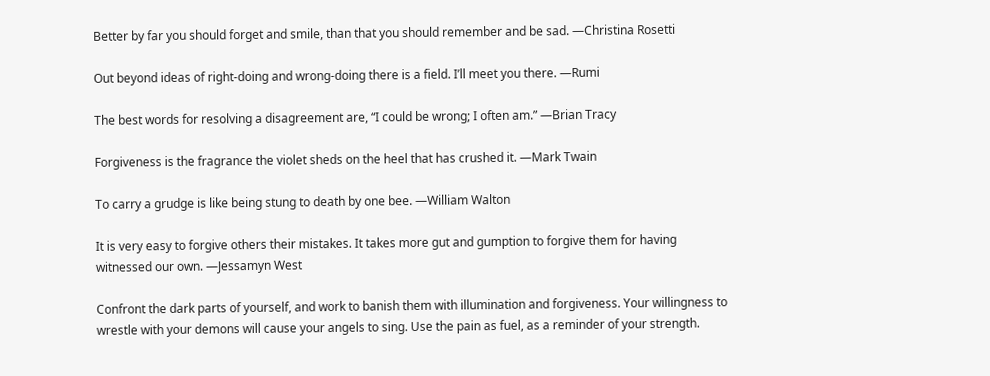Better by far you should forget and smile, than that you should remember and be sad. —Christina Rosetti

Out beyond ideas of right-doing and wrong-doing there is a field. I’ll meet you there. —Rumi

The best words for resolving a disagreement are, “I could be wrong; I often am.” —Brian Tracy

Forgiveness is the fragrance the violet sheds on the heel that has crushed it. —Mark Twain

To carry a grudge is like being stung to death by one bee. —William Walton

It is very easy to forgive others their mistakes. It takes more gut and gumption to forgive them for having witnessed our own. —Jessamyn West

Confront the dark parts of yourself, and work to banish them with illumination and forgiveness. Your willingness to wrestle with your demons will cause your angels to sing. Use the pain as fuel, as a reminder of your strength.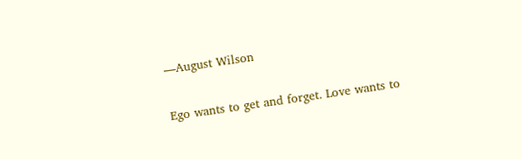—August Wilson

Ego wants to get and forget. Love wants to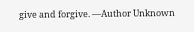give and forgive. —Author Unknown